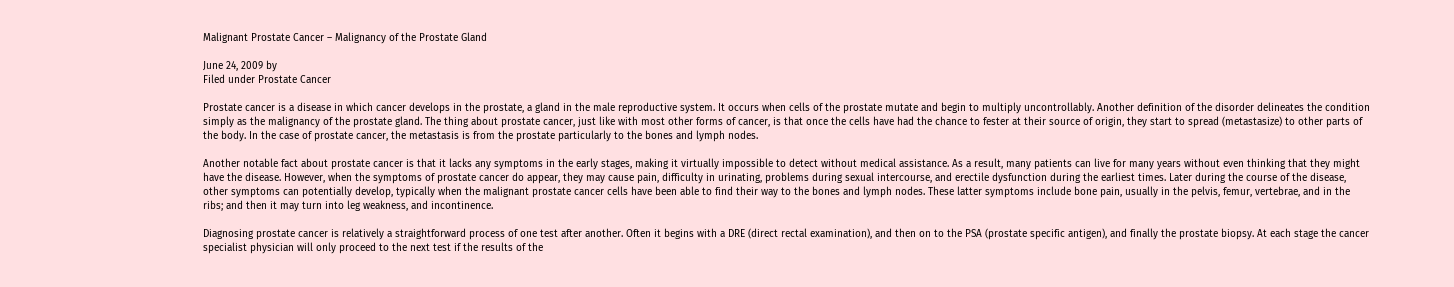Malignant Prostate Cancer – Malignancy of the Prostate Gland

June 24, 2009 by
Filed under Prostate Cancer

Prostate cancer is a disease in which cancer develops in the prostate, a gland in the male reproductive system. It occurs when cells of the prostate mutate and begin to multiply uncontrollably. Another definition of the disorder delineates the condition simply as the malignancy of the prostate gland. The thing about prostate cancer, just like with most other forms of cancer, is that once the cells have had the chance to fester at their source of origin, they start to spread (metastasize) to other parts of the body. In the case of prostate cancer, the metastasis is from the prostate particularly to the bones and lymph nodes.

Another notable fact about prostate cancer is that it lacks any symptoms in the early stages, making it virtually impossible to detect without medical assistance. As a result, many patients can live for many years without even thinking that they might have the disease. However, when the symptoms of prostate cancer do appear, they may cause pain, difficulty in urinating, problems during sexual intercourse, and erectile dysfunction during the earliest times. Later during the course of the disease, other symptoms can potentially develop, typically when the malignant prostate cancer cells have been able to find their way to the bones and lymph nodes. These latter symptoms include bone pain, usually in the pelvis, femur, vertebrae, and in the ribs; and then it may turn into leg weakness, and incontinence.

Diagnosing prostate cancer is relatively a straightforward process of one test after another. Often it begins with a DRE (direct rectal examination), and then on to the PSA (prostate specific antigen), and finally the prostate biopsy. At each stage the cancer specialist physician will only proceed to the next test if the results of the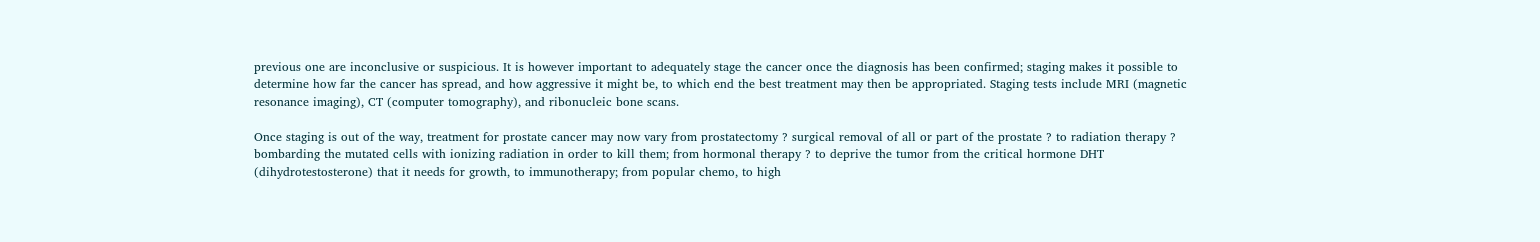previous one are inconclusive or suspicious. It is however important to adequately stage the cancer once the diagnosis has been confirmed; staging makes it possible to determine how far the cancer has spread, and how aggressive it might be, to which end the best treatment may then be appropriated. Staging tests include MRI (magnetic resonance imaging), CT (computer tomography), and ribonucleic bone scans.

Once staging is out of the way, treatment for prostate cancer may now vary from prostatectomy ? surgical removal of all or part of the prostate ? to radiation therapy ? bombarding the mutated cells with ionizing radiation in order to kill them; from hormonal therapy ? to deprive the tumor from the critical hormone DHT (dihydrotestosterone) that it needs for growth, to immunotherapy; from popular chemo, to high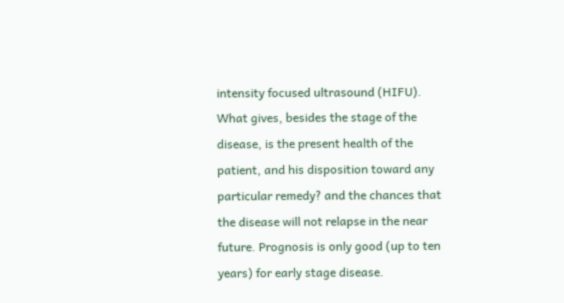intensity focused ultrasound (HIFU). What gives, besides the stage of the disease, is the present health of the patient, and his disposition toward any particular remedy? and the chances that the disease will not relapse in the near future. Prognosis is only good (up to ten years) for early stage disease.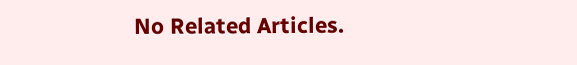No Related Articles.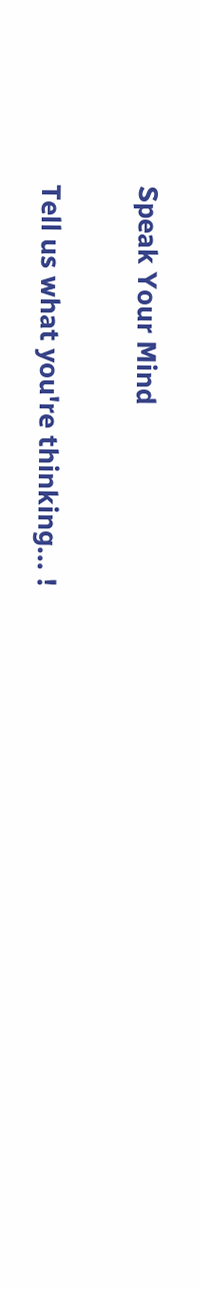Speak Your Mind

Tell us what you're thinking... !